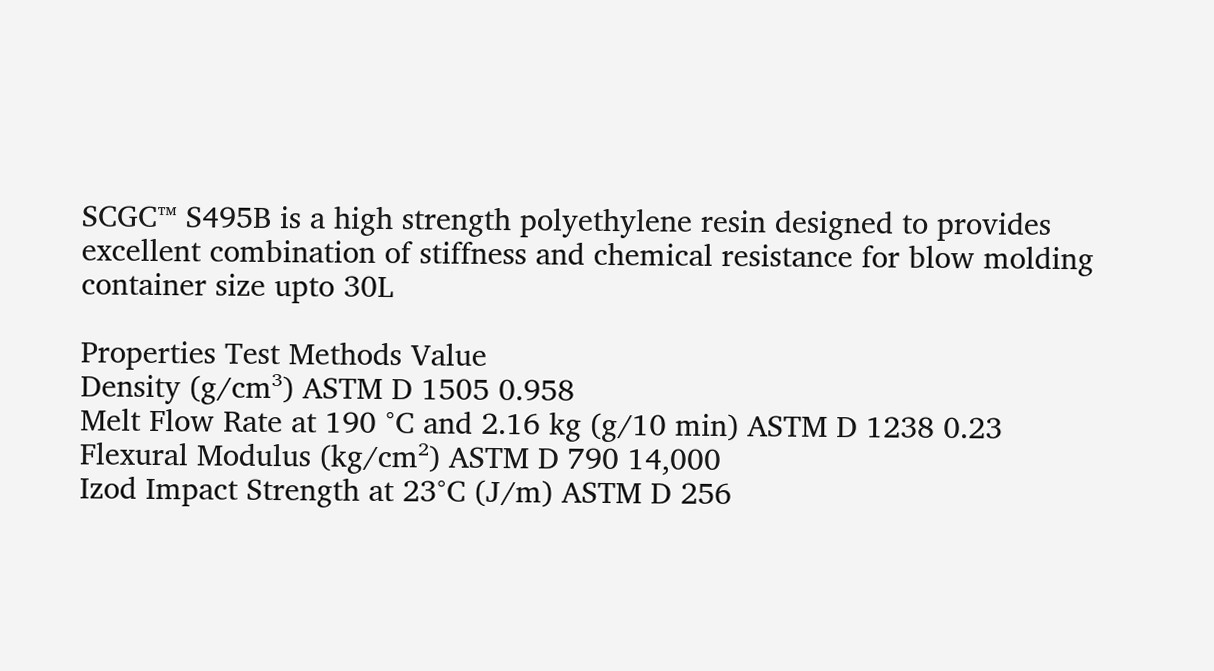SCGC™ S495B is a high strength polyethylene resin designed to provides excellent combination of stiffness and chemical resistance for blow molding container size upto 30L

Properties Test Methods Value
Density (g/cm³) ASTM D 1505 0.958
Melt Flow Rate at 190 °C and 2.16 kg (g/10 min) ASTM D 1238 0.23
Flexural Modulus (kg/cm²) ASTM D 790 14,000
Izod Impact Strength at 23°C (J/m) ASTM D 256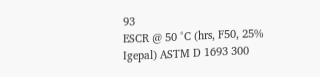93
ESCR @ 50 °C (hrs, F50, 25% Igepal) ASTM D 1693 300